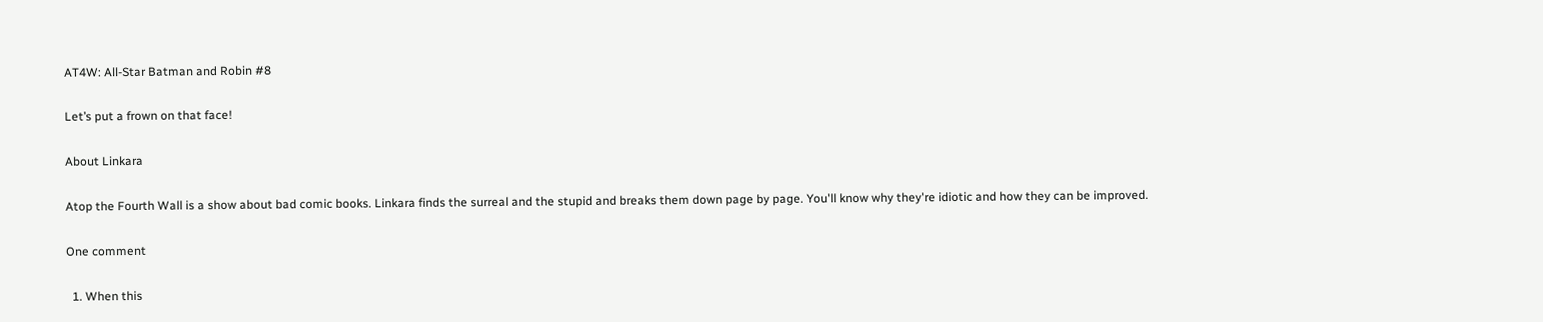AT4W: All-Star Batman and Robin #8

Let’s put a frown on that face!

About Linkara

Atop the Fourth Wall is a show about bad comic books. Linkara finds the surreal and the stupid and breaks them down page by page. You'll know why they're idiotic and how they can be improved.

One comment

  1. When this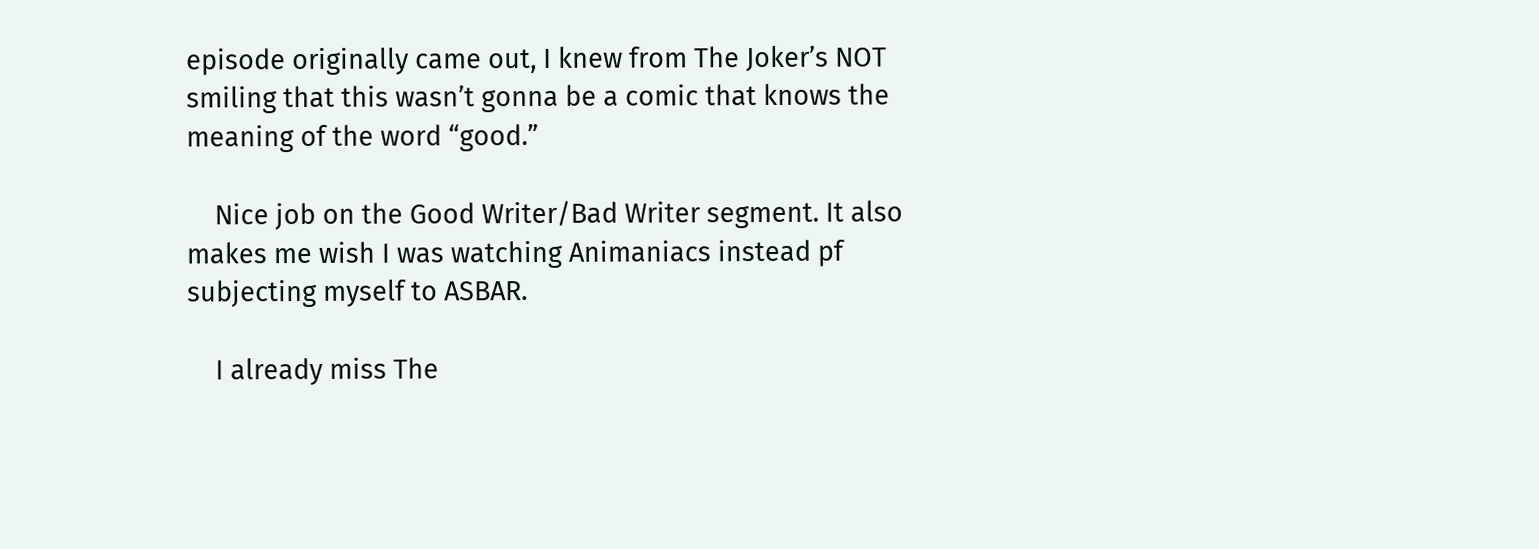episode originally came out, I knew from The Joker’s NOT smiling that this wasn’t gonna be a comic that knows the meaning of the word “good.”

    Nice job on the Good Writer/Bad Writer segment. It also makes me wish I was watching Animaniacs instead pf subjecting myself to ASBAR.

    I already miss The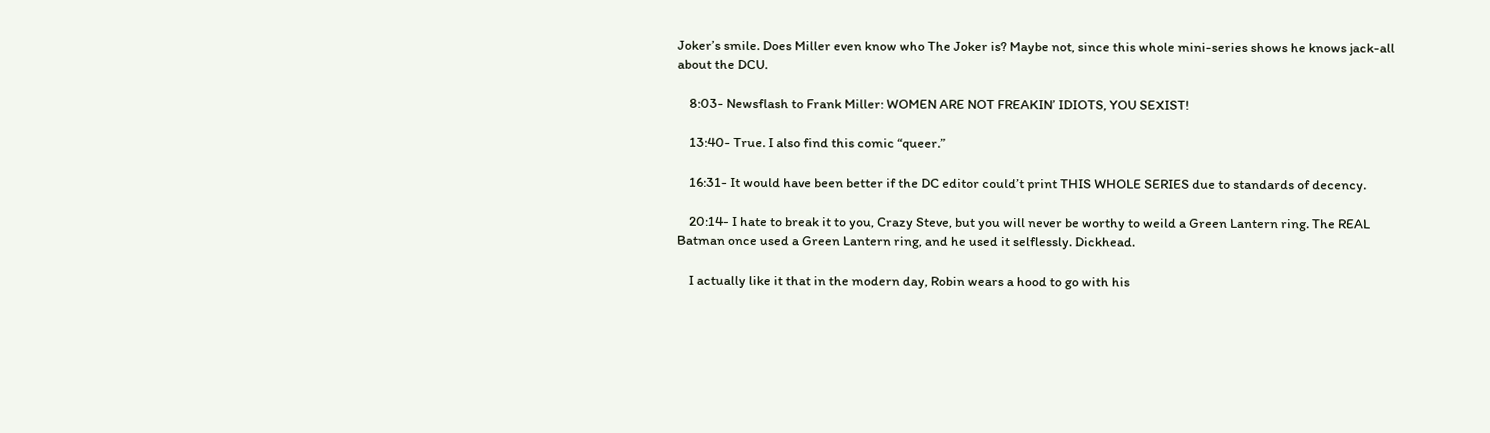Joker’s smile. Does Miller even know who The Joker is? Maybe not, since this whole mini-series shows he knows jack-all about the DCU.

    8:03- Newsflash to Frank Miller: WOMEN ARE NOT FREAKIN’ IDIOTS, YOU SEXIST!

    13:40- True. I also find this comic “queer.”

    16:31- It would have been better if the DC editor could’t print THIS WHOLE SERIES due to standards of decency.

    20:14- I hate to break it to you, Crazy Steve, but you will never be worthy to weild a Green Lantern ring. The REAL Batman once used a Green Lantern ring, and he used it selflessly. Dickhead.

    I actually like it that in the modern day, Robin wears a hood to go with his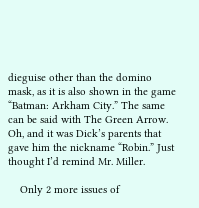dieguise other than the domino mask, as it is also shown in the game “Batman: Arkham City.” The same can be said with The Green Arrow. Oh, and it was Dick’s parents that gave him the nickname “Robin.” Just thought I’d remind Mr. Miller.

    Only 2 more issues of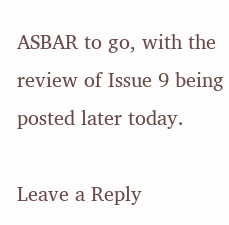ASBAR to go, with the review of Issue 9 being posted later today.

Leave a Reply